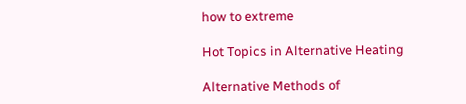how to extreme

Hot Topics in Alternative Heating

Alternative Methods of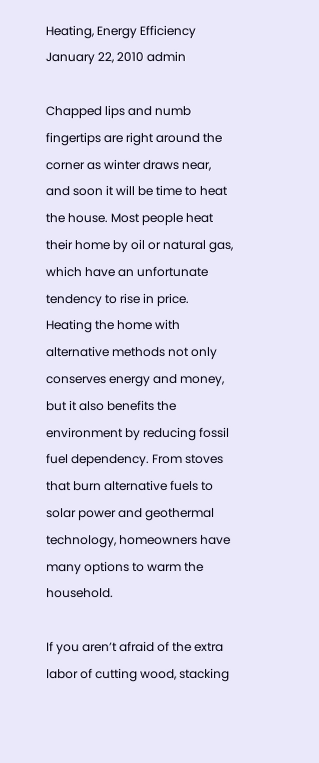Heating, Energy Efficiency January 22, 2010 admin

Chapped lips and numb fingertips are right around the corner as winter draws near, and soon it will be time to heat the house. Most people heat their home by oil or natural gas, which have an unfortunate tendency to rise in price. Heating the home with alternative methods not only conserves energy and money, but it also benefits the environment by reducing fossil fuel dependency. From stoves that burn alternative fuels to solar power and geothermal technology, homeowners have many options to warm the household.

If you aren’t afraid of the extra labor of cutting wood, stacking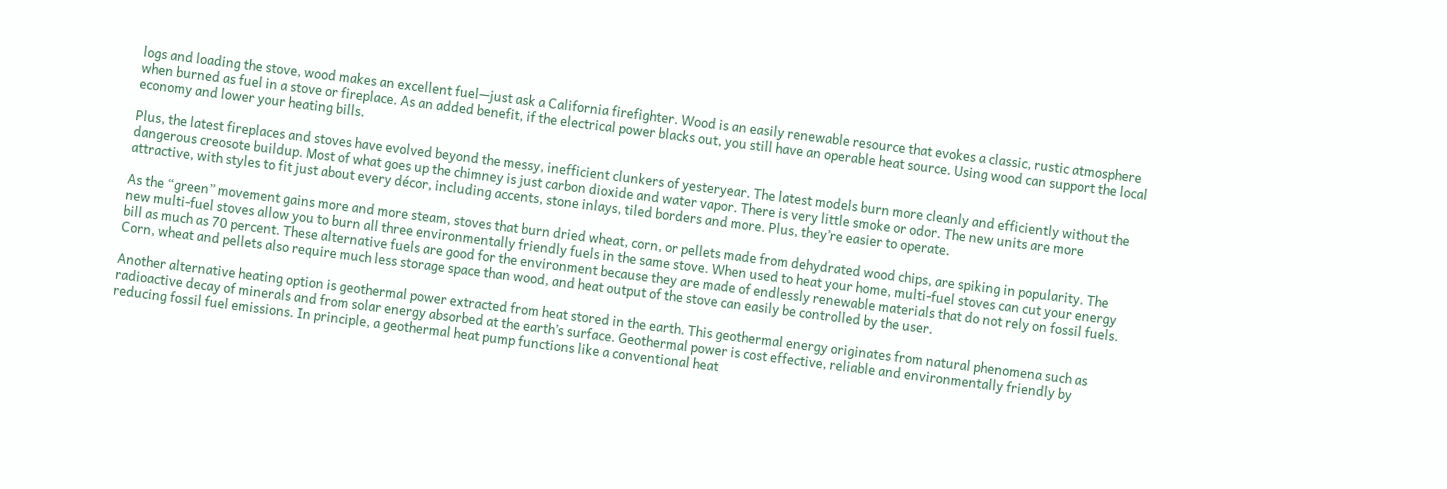logs and loading the stove, wood makes an excellent fuel—just ask a California firefighter. Wood is an easily renewable resource that evokes a classic, rustic atmosphere when burned as fuel in a stove or fireplace. As an added benefit, if the electrical power blacks out, you still have an operable heat source. Using wood can support the local economy and lower your heating bills.

Plus, the latest fireplaces and stoves have evolved beyond the messy, inefficient clunkers of yesteryear. The latest models burn more cleanly and efficiently without the dangerous creosote buildup. Most of what goes up the chimney is just carbon dioxide and water vapor. There is very little smoke or odor. The new units are more attractive, with styles to fit just about every décor, including accents, stone inlays, tiled borders and more. Plus, they’re easier to operate.

As the “green” movement gains more and more steam, stoves that burn dried wheat, corn, or pellets made from dehydrated wood chips, are spiking in popularity. The new multi-fuel stoves allow you to burn all three environmentally friendly fuels in the same stove. When used to heat your home, multi-fuel stoves can cut your energy bill as much as 70 percent. These alternative fuels are good for the environment because they are made of endlessly renewable materials that do not rely on fossil fuels. Corn, wheat and pellets also require much less storage space than wood, and heat output of the stove can easily be controlled by the user.

Another alternative heating option is geothermal power extracted from heat stored in the earth. This geothermal energy originates from natural phenomena such as radioactive decay of minerals and from solar energy absorbed at the earth’s surface. Geothermal power is cost effective, reliable and environmentally friendly by reducing fossil fuel emissions. In principle, a geothermal heat pump functions like a conventional heat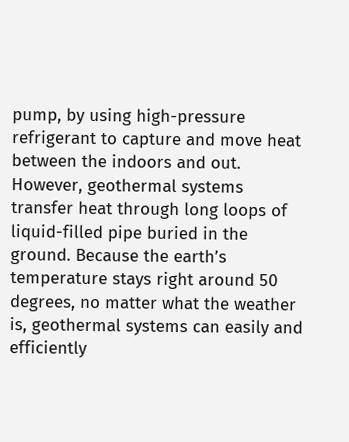pump, by using high-pressure refrigerant to capture and move heat between the indoors and out. However, geothermal systems transfer heat through long loops of liquid-filled pipe buried in the ground. Because the earth’s temperature stays right around 50 degrees, no matter what the weather is, geothermal systems can easily and efficiently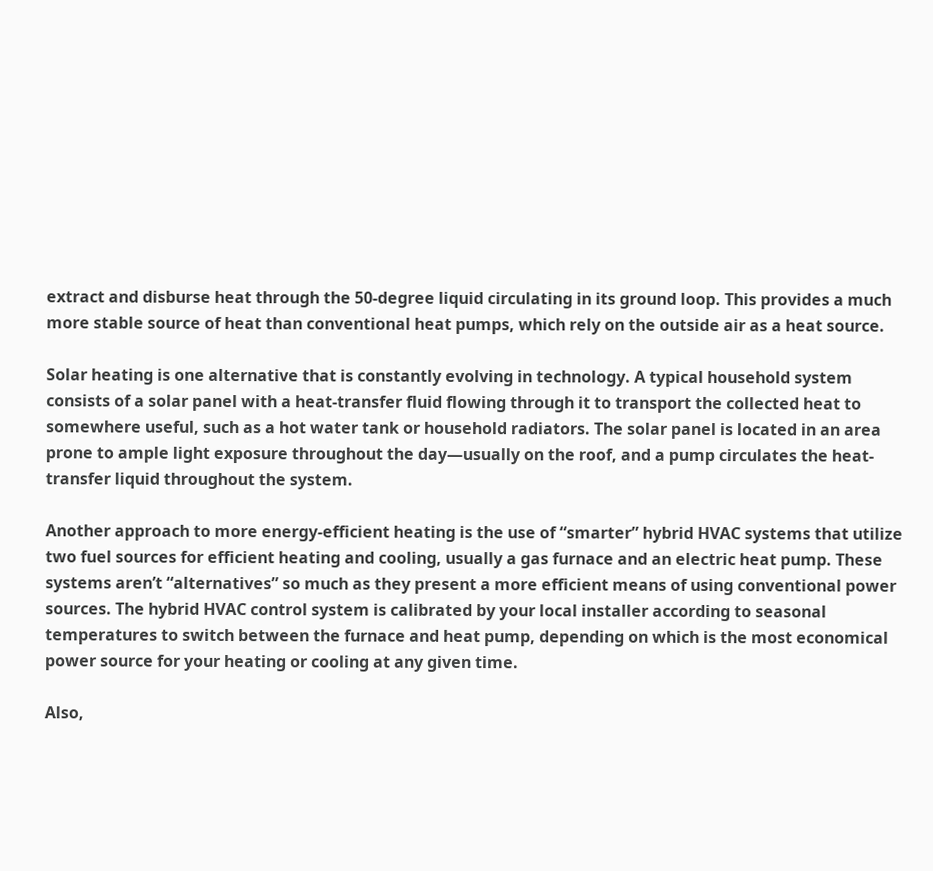extract and disburse heat through the 50-degree liquid circulating in its ground loop. This provides a much more stable source of heat than conventional heat pumps, which rely on the outside air as a heat source.

Solar heating is one alternative that is constantly evolving in technology. A typical household system consists of a solar panel with a heat-transfer fluid flowing through it to transport the collected heat to somewhere useful, such as a hot water tank or household radiators. The solar panel is located in an area prone to ample light exposure throughout the day—usually on the roof, and a pump circulates the heat-transfer liquid throughout the system.

Another approach to more energy-efficient heating is the use of “smarter” hybrid HVAC systems that utilize two fuel sources for efficient heating and cooling, usually a gas furnace and an electric heat pump. These systems aren’t “alternatives” so much as they present a more efficient means of using conventional power sources. The hybrid HVAC control system is calibrated by your local installer according to seasonal temperatures to switch between the furnace and heat pump, depending on which is the most economical power source for your heating or cooling at any given time.

Also,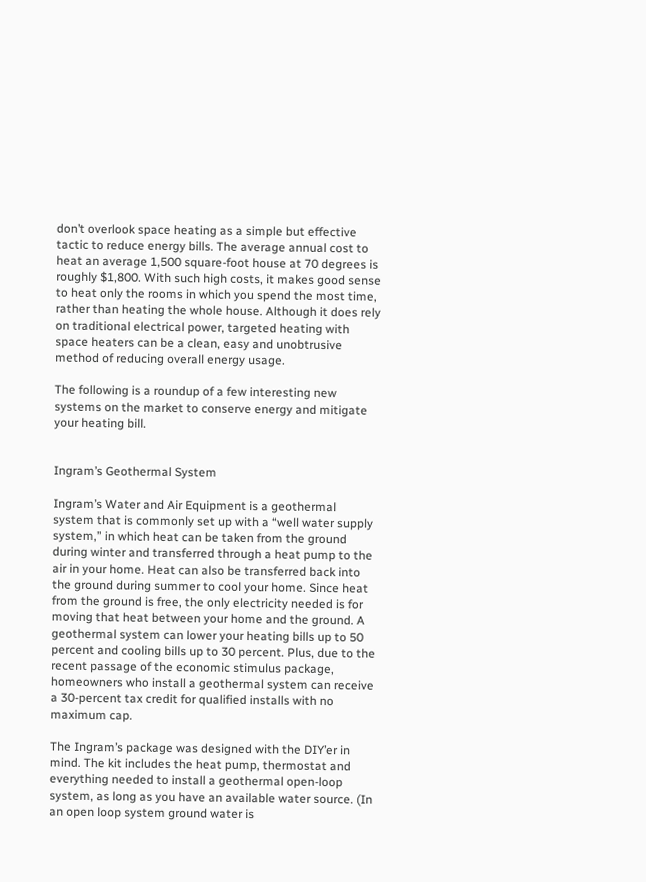don’t overlook space heating as a simple but effective tactic to reduce energy bills. The average annual cost to heat an average 1,500 square-foot house at 70 degrees is roughly $1,800. With such high costs, it makes good sense to heat only the rooms in which you spend the most time, rather than heating the whole house. Although it does rely on traditional electrical power, targeted heating with space heaters can be a clean, easy and unobtrusive method of reducing overall energy usage.

The following is a roundup of a few interesting new systems on the market to conserve energy and mitigate your heating bill.


Ingram’s Geothermal System

Ingram’s Water and Air Equipment is a geothermal system that is commonly set up with a “well water supply system,” in which heat can be taken from the ground during winter and transferred through a heat pump to the air in your home. Heat can also be transferred back into the ground during summer to cool your home. Since heat from the ground is free, the only electricity needed is for moving that heat between your home and the ground. A geothermal system can lower your heating bills up to 50 percent and cooling bills up to 30 percent. Plus, due to the recent passage of the economic stimulus package, homeowners who install a geothermal system can receive a 30-percent tax credit for qualified installs with no maximum cap.

The Ingram’s package was designed with the DIY’er in mind. The kit includes the heat pump, thermostat and everything needed to install a geothermal open-loop system, as long as you have an available water source. (In an open loop system ground water is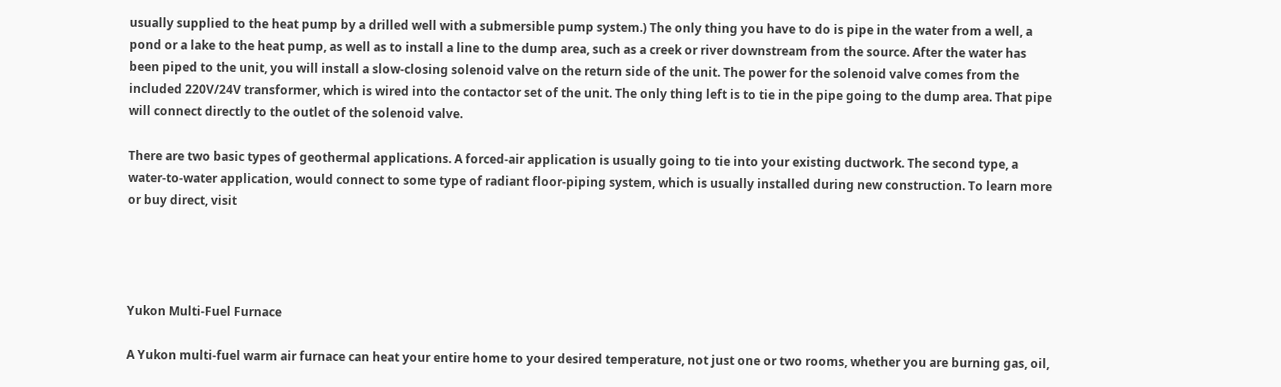usually supplied to the heat pump by a drilled well with a submersible pump system.) The only thing you have to do is pipe in the water from a well, a pond or a lake to the heat pump, as well as to install a line to the dump area, such as a creek or river downstream from the source. After the water has been piped to the unit, you will install a slow-closing solenoid valve on the return side of the unit. The power for the solenoid valve comes from the included 220V/24V transformer, which is wired into the contactor set of the unit. The only thing left is to tie in the pipe going to the dump area. That pipe will connect directly to the outlet of the solenoid valve.

There are two basic types of geothermal applications. A forced-air application is usually going to tie into your existing ductwork. The second type, a water-to-water application, would connect to some type of radiant floor-piping system, which is usually installed during new construction. To learn more or buy direct, visit




Yukon Multi-Fuel Furnace

A Yukon multi-fuel warm air furnace can heat your entire home to your desired temperature, not just one or two rooms, whether you are burning gas, oil,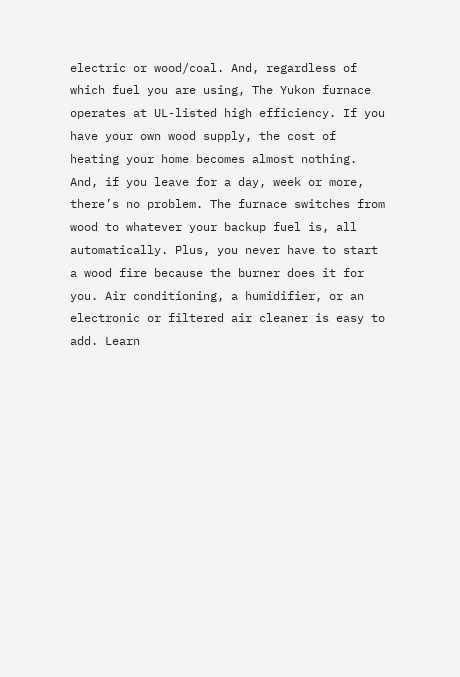electric or wood/coal. And, regardless of which fuel you are using, The Yukon furnace operates at UL-listed high efficiency. If you have your own wood supply, the cost of heating your home becomes almost nothing. And, if you leave for a day, week or more, there’s no problem. The furnace switches from wood to whatever your backup fuel is, all automatically. Plus, you never have to start a wood fire because the burner does it for you. Air conditioning, a humidifier, or an electronic or filtered air cleaner is easy to add. Learn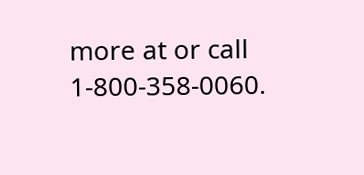more at or call 1-800-358-0060.